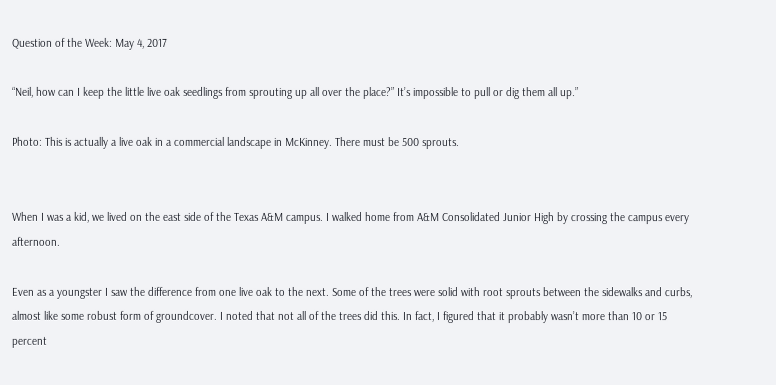Question of the Week: May 4, 2017

“Neil, how can I keep the little live oak seedlings from sprouting up all over the place?” It’s impossible to pull or dig them all up.”

Photo: This is actually a live oak in a commercial landscape in McKinney. There must be 500 sprouts.


When I was a kid, we lived on the east side of the Texas A&M campus. I walked home from A&M Consolidated Junior High by crossing the campus every afternoon.

Even as a youngster I saw the difference from one live oak to the next. Some of the trees were solid with root sprouts between the sidewalks and curbs, almost like some robust form of groundcover. I noted that not all of the trees did this. In fact, I figured that it probably wasn’t more than 10 or 15 percent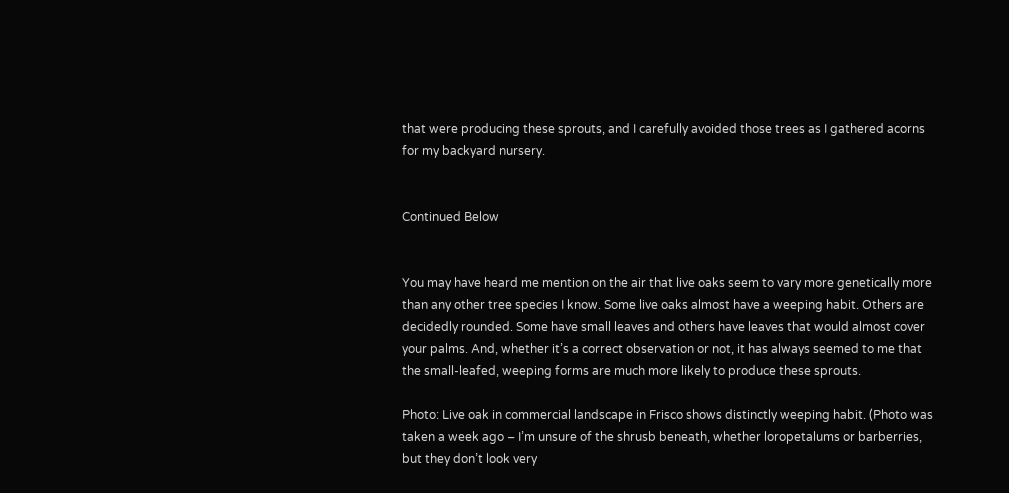that were producing these sprouts, and I carefully avoided those trees as I gathered acorns for my backyard nursery.


Continued Below


You may have heard me mention on the air that live oaks seem to vary more genetically more than any other tree species I know. Some live oaks almost have a weeping habit. Others are decidedly rounded. Some have small leaves and others have leaves that would almost cover your palms. And, whether it’s a correct observation or not, it has always seemed to me that the small-leafed, weeping forms are much more likely to produce these sprouts.

Photo: Live oak in commercial landscape in Frisco shows distinctly weeping habit. (Photo was taken a week ago – I’m unsure of the shrusb beneath, whether loropetalums or barberries, but they don’t look very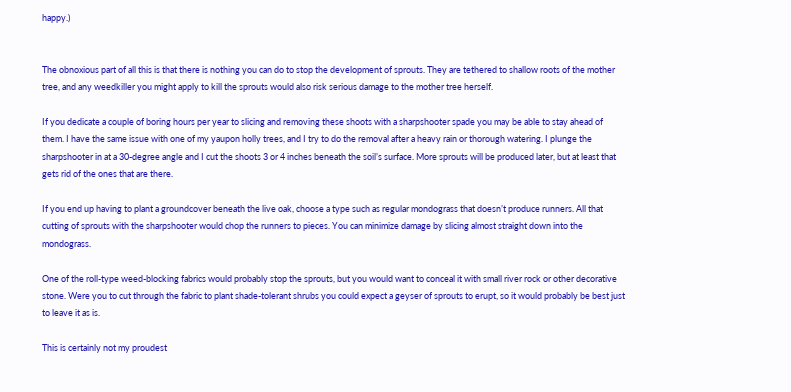happy.)


The obnoxious part of all this is that there is nothing you can do to stop the development of sprouts. They are tethered to shallow roots of the mother tree, and any weedkiller you might apply to kill the sprouts would also risk serious damage to the mother tree herself.

If you dedicate a couple of boring hours per year to slicing and removing these shoots with a sharpshooter spade you may be able to stay ahead of them. I have the same issue with one of my yaupon holly trees, and I try to do the removal after a heavy rain or thorough watering. I plunge the sharpshooter in at a 30-degree angle and I cut the shoots 3 or 4 inches beneath the soil’s surface. More sprouts will be produced later, but at least that gets rid of the ones that are there.

If you end up having to plant a groundcover beneath the live oak, choose a type such as regular mondograss that doesn’t produce runners. All that cutting of sprouts with the sharpshooter would chop the runners to pieces. You can minimize damage by slicing almost straight down into the mondograss.

One of the roll-type weed-blocking fabrics would probably stop the sprouts, but you would want to conceal it with small river rock or other decorative stone. Were you to cut through the fabric to plant shade-tolerant shrubs you could expect a geyser of sprouts to erupt, so it would probably be best just to leave it as is.

This is certainly not my proudest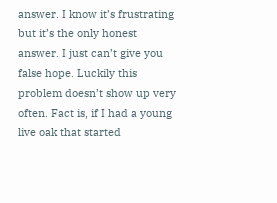answer. I know it’s frustrating but it’s the only honest answer. I just can’t give you false hope. Luckily this problem doesn’t show up very often. Fact is, if I had a young live oak that started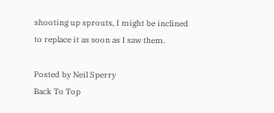shooting up sprouts, I might be inclined to replace it as soon as I saw them.

Posted by Neil Sperry
Back To Top